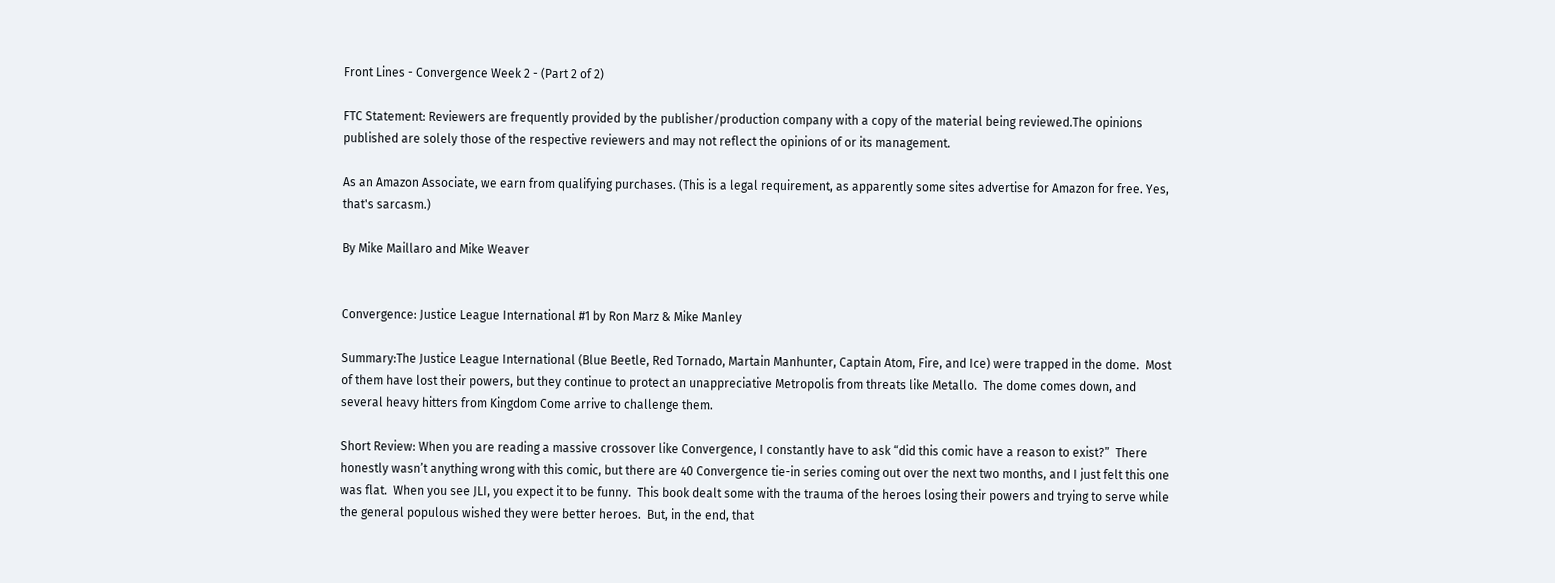Front Lines - Convergence Week 2 - (Part 2 of 2)

FTC Statement: Reviewers are frequently provided by the publisher/production company with a copy of the material being reviewed.The opinions published are solely those of the respective reviewers and may not reflect the opinions of or its management.

As an Amazon Associate, we earn from qualifying purchases. (This is a legal requirement, as apparently some sites advertise for Amazon for free. Yes, that's sarcasm.)

By Mike Maillaro and Mike Weaver


Convergence: Justice League International #1 by Ron Marz & Mike Manley

Summary:The Justice League International (Blue Beetle, Red Tornado, Martain Manhunter, Captain Atom, Fire, and Ice) were trapped in the dome.  Most of them have lost their powers, but they continue to protect an unappreciative Metropolis from threats like Metallo.  The dome comes down, and several heavy hitters from Kingdom Come arrive to challenge them.

Short Review: When you are reading a massive crossover like Convergence, I constantly have to ask “did this comic have a reason to exist?”  There honestly wasn’t anything wrong with this comic, but there are 40 Convergence tie-in series coming out over the next two months, and I just felt this one was flat.  When you see JLI, you expect it to be funny.  This book dealt some with the trauma of the heroes losing their powers and trying to serve while the general populous wished they were better heroes.  But, in the end, that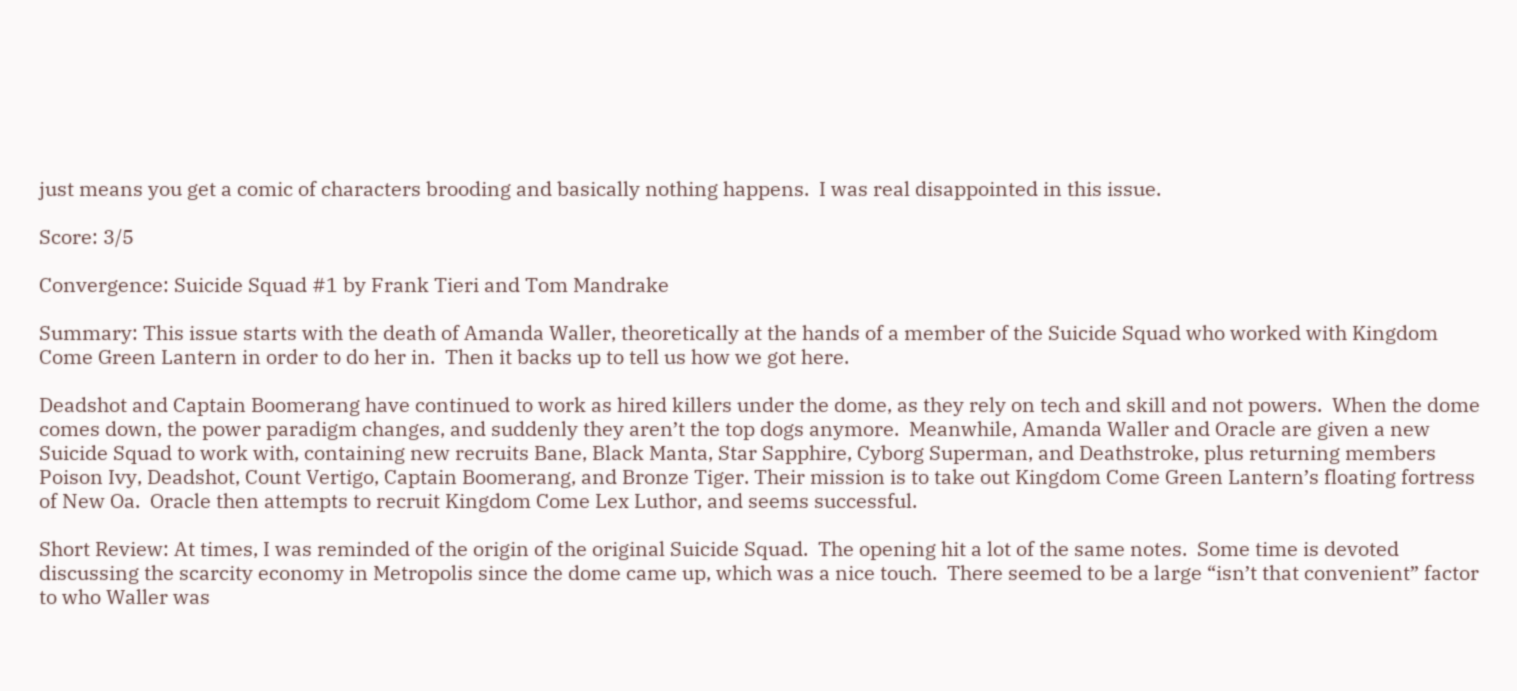just means you get a comic of characters brooding and basically nothing happens.  I was real disappointed in this issue.

Score: 3/5

Convergence: Suicide Squad #1 by Frank Tieri and Tom Mandrake

Summary: This issue starts with the death of Amanda Waller, theoretically at the hands of a member of the Suicide Squad who worked with Kingdom Come Green Lantern in order to do her in.  Then it backs up to tell us how we got here.

Deadshot and Captain Boomerang have continued to work as hired killers under the dome, as they rely on tech and skill and not powers.  When the dome comes down, the power paradigm changes, and suddenly they aren’t the top dogs anymore.  Meanwhile, Amanda Waller and Oracle are given a new Suicide Squad to work with, containing new recruits Bane, Black Manta, Star Sapphire, Cyborg Superman, and Deathstroke, plus returning members Poison Ivy, Deadshot, Count Vertigo, Captain Boomerang, and Bronze Tiger. Their mission is to take out Kingdom Come Green Lantern’s floating fortress of New Oa.  Oracle then attempts to recruit Kingdom Come Lex Luthor, and seems successful.

Short Review: At times, I was reminded of the origin of the original Suicide Squad.  The opening hit a lot of the same notes.  Some time is devoted discussing the scarcity economy in Metropolis since the dome came up, which was a nice touch.  There seemed to be a large “isn’t that convenient” factor to who Waller was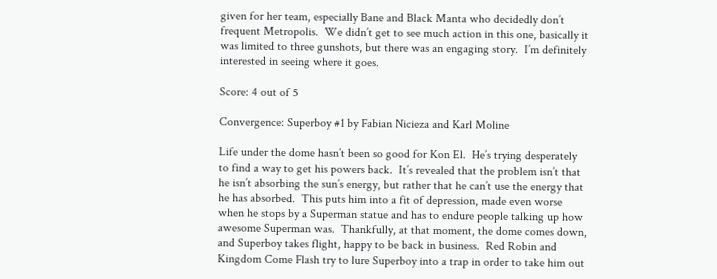given for her team, especially Bane and Black Manta who decidedly don’t frequent Metropolis.  We didn’t get to see much action in this one, basically it was limited to three gunshots, but there was an engaging story.  I’m definitely interested in seeing where it goes.

Score: 4 out of 5

Convergence: Superboy #1 by Fabian Nicieza and Karl Moline

Life under the dome hasn’t been so good for Kon El.  He’s trying desperately to find a way to get his powers back.  It’s revealed that the problem isn’t that he isn’t absorbing the sun’s energy, but rather that he can’t use the energy that he has absorbed.  This puts him into a fit of depression, made even worse when he stops by a Superman statue and has to endure people talking up how awesome Superman was.  Thankfully, at that moment, the dome comes down, and Superboy takes flight, happy to be back in business.  Red Robin and Kingdom Come Flash try to lure Superboy into a trap in order to take him out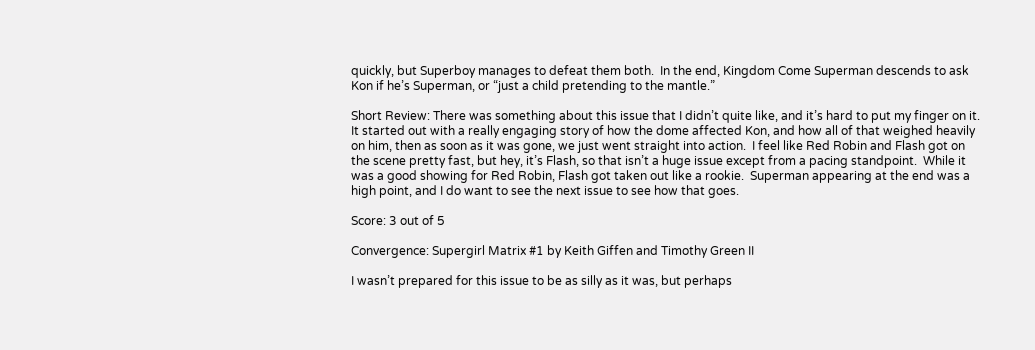quickly, but Superboy manages to defeat them both.  In the end, Kingdom Come Superman descends to ask Kon if he’s Superman, or “just a child pretending to the mantle.”

Short Review: There was something about this issue that I didn’t quite like, and it’s hard to put my finger on it.  It started out with a really engaging story of how the dome affected Kon, and how all of that weighed heavily on him, then as soon as it was gone, we just went straight into action.  I feel like Red Robin and Flash got on the scene pretty fast, but hey, it’s Flash, so that isn’t a huge issue except from a pacing standpoint.  While it was a good showing for Red Robin, Flash got taken out like a rookie.  Superman appearing at the end was a high point, and I do want to see the next issue to see how that goes.

Score: 3 out of 5

Convergence: Supergirl Matrix #1 by Keith Giffen and Timothy Green II

I wasn’t prepared for this issue to be as silly as it was, but perhaps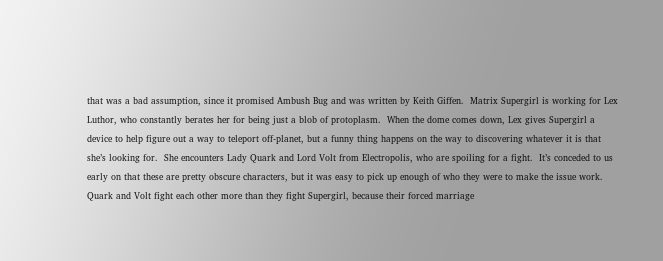that was a bad assumption, since it promised Ambush Bug and was written by Keith Giffen.  Matrix Supergirl is working for Lex Luthor, who constantly berates her for being just a blob of protoplasm.  When the dome comes down, Lex gives Supergirl a device to help figure out a way to teleport off-planet, but a funny thing happens on the way to discovering whatever it is that she’s looking for.  She encounters Lady Quark and Lord Volt from Electropolis, who are spoiling for a fight.  It’s conceded to us early on that these are pretty obscure characters, but it was easy to pick up enough of who they were to make the issue work.  Quark and Volt fight each other more than they fight Supergirl, because their forced marriage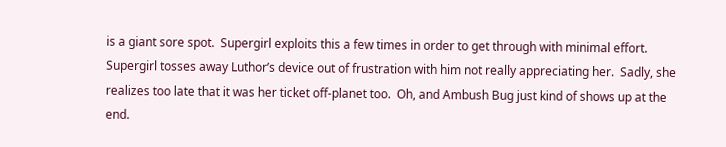is a giant sore spot.  Supergirl exploits this a few times in order to get through with minimal effort. Supergirl tosses away Luthor’s device out of frustration with him not really appreciating her.  Sadly, she realizes too late that it was her ticket off-planet too.  Oh, and Ambush Bug just kind of shows up at the end.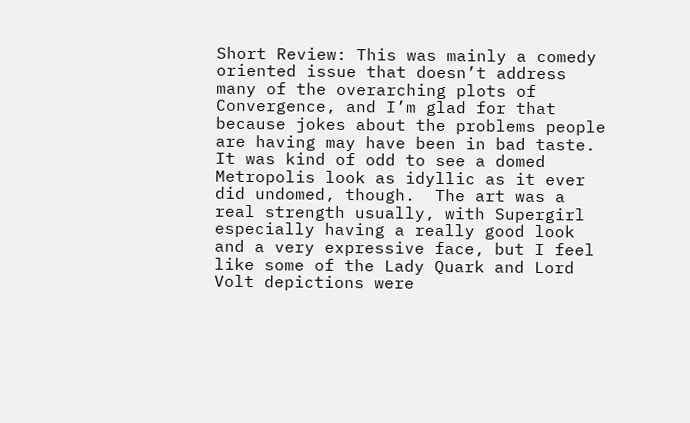Short Review: This was mainly a comedy oriented issue that doesn’t address many of the overarching plots of Convergence, and I’m glad for that because jokes about the problems people are having may have been in bad taste.  It was kind of odd to see a domed Metropolis look as idyllic as it ever did undomed, though.  The art was a real strength usually, with Supergirl especially having a really good look and a very expressive face, but I feel like some of the Lady Quark and Lord Volt depictions were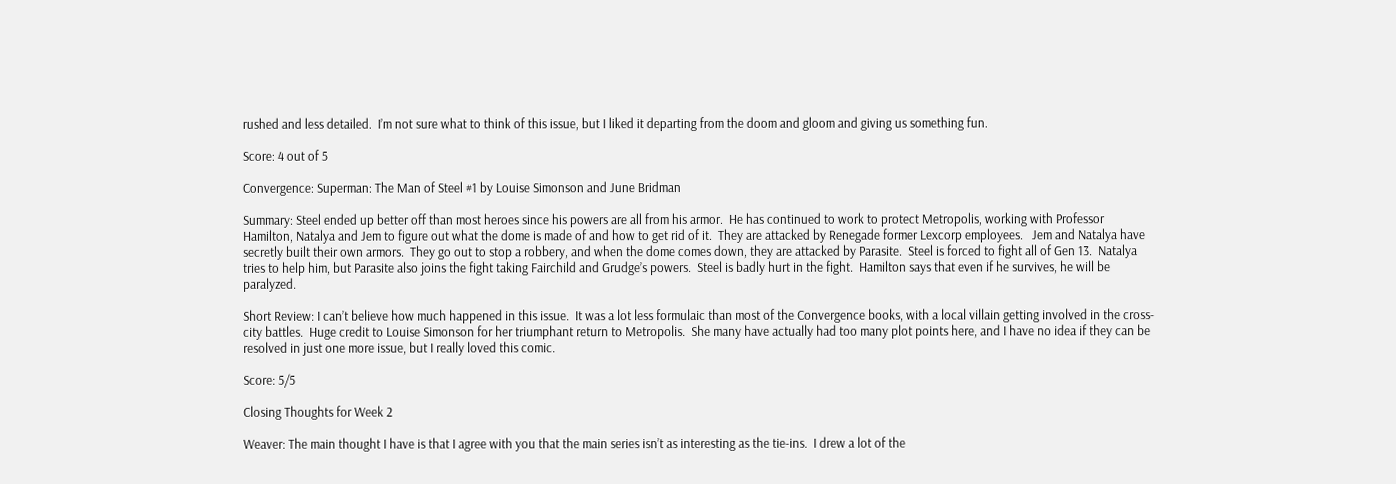rushed and less detailed.  I’m not sure what to think of this issue, but I liked it departing from the doom and gloom and giving us something fun.

Score: 4 out of 5

Convergence: Superman: The Man of Steel #1 by Louise Simonson and June Bridman

Summary: Steel ended up better off than most heroes since his powers are all from his armor.  He has continued to work to protect Metropolis, working with Professor Hamilton, Natalya and Jem to figure out what the dome is made of and how to get rid of it.  They are attacked by Renegade former Lexcorp employees.   Jem and Natalya have secretly built their own armors.  They go out to stop a robbery, and when the dome comes down, they are attacked by Parasite.  Steel is forced to fight all of Gen 13.  Natalya tries to help him, but Parasite also joins the fight taking Fairchild and Grudge’s powers.  Steel is badly hurt in the fight.  Hamilton says that even if he survives, he will be paralyzed.

Short Review: I can’t believe how much happened in this issue.  It was a lot less formulaic than most of the Convergence books, with a local villain getting involved in the cross-city battles.  Huge credit to Louise Simonson for her triumphant return to Metropolis.  She many have actually had too many plot points here, and I have no idea if they can be resolved in just one more issue, but I really loved this comic.

Score: 5/5

Closing Thoughts for Week 2

Weaver: The main thought I have is that I agree with you that the main series isn’t as interesting as the tie-ins.  I drew a lot of the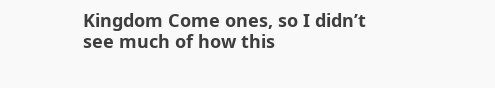Kingdom Come ones, so I didn’t see much of how this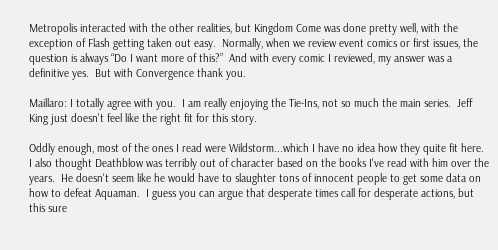Metropolis interacted with the other realities, but Kingdom Come was done pretty well, with the exception of Flash getting taken out easy.  Normally, when we review event comics or first issues, the question is always “Do I want more of this?”  And with every comic I reviewed, my answer was a definitive yes.  But with Convergence thank you.

Maillaro: I totally agree with you.  I am really enjoying the Tie-Ins, not so much the main series.  Jeff King just doesn't feel like the right fit for this story.

Oddly enough, most of the ones I read were Wildstorm...which I have no idea how they quite fit here.  I also thought Deathblow was terribly out of character based on the books I've read with him over the years.  He doesn't seem like he would have to slaughter tons of innocent people to get some data on how to defeat Aquaman.  I guess you can argue that desperate times call for desperate actions, but this sure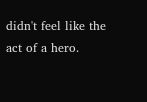didn't feel like the act of a hero.